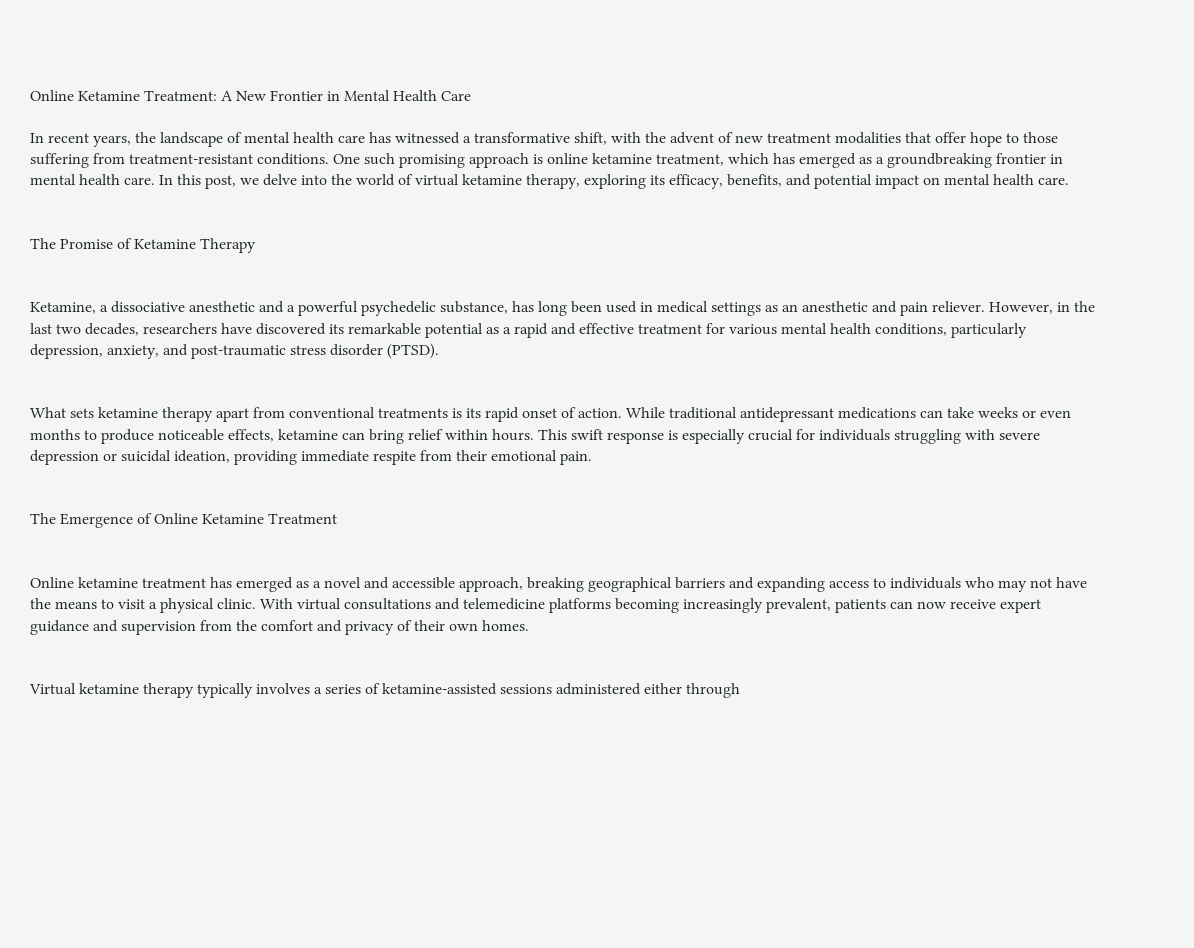Online Ketamine Treatment: A New Frontier in Mental Health Care

In recent years, the landscape of mental health care has witnessed a transformative shift, with the advent of new treatment modalities that offer hope to those suffering from treatment-resistant conditions. One such promising approach is online ketamine treatment, which has emerged as a groundbreaking frontier in mental health care. In this post, we delve into the world of virtual ketamine therapy, exploring its efficacy, benefits, and potential impact on mental health care.


The Promise of Ketamine Therapy


Ketamine, a dissociative anesthetic and a powerful psychedelic substance, has long been used in medical settings as an anesthetic and pain reliever. However, in the last two decades, researchers have discovered its remarkable potential as a rapid and effective treatment for various mental health conditions, particularly depression, anxiety, and post-traumatic stress disorder (PTSD).


What sets ketamine therapy apart from conventional treatments is its rapid onset of action. While traditional antidepressant medications can take weeks or even months to produce noticeable effects, ketamine can bring relief within hours. This swift response is especially crucial for individuals struggling with severe depression or suicidal ideation, providing immediate respite from their emotional pain.


The Emergence of Online Ketamine Treatment


Online ketamine treatment has emerged as a novel and accessible approach, breaking geographical barriers and expanding access to individuals who may not have the means to visit a physical clinic. With virtual consultations and telemedicine platforms becoming increasingly prevalent, patients can now receive expert guidance and supervision from the comfort and privacy of their own homes.


Virtual ketamine therapy typically involves a series of ketamine-assisted sessions administered either through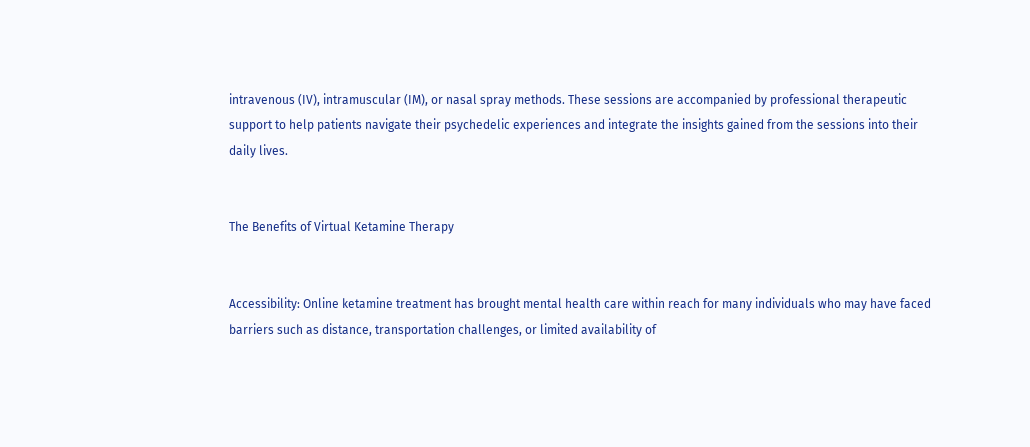intravenous (IV), intramuscular (IM), or nasal spray methods. These sessions are accompanied by professional therapeutic support to help patients navigate their psychedelic experiences and integrate the insights gained from the sessions into their daily lives.


The Benefits of Virtual Ketamine Therapy


Accessibility: Online ketamine treatment has brought mental health care within reach for many individuals who may have faced barriers such as distance, transportation challenges, or limited availability of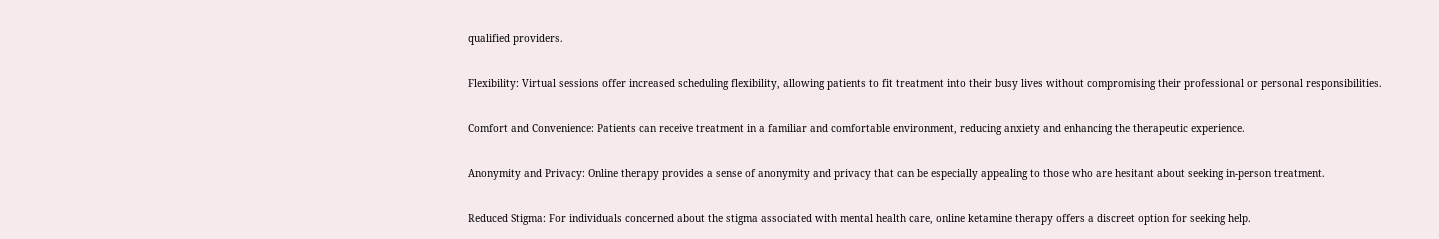qualified providers.


Flexibility: Virtual sessions offer increased scheduling flexibility, allowing patients to fit treatment into their busy lives without compromising their professional or personal responsibilities.


Comfort and Convenience: Patients can receive treatment in a familiar and comfortable environment, reducing anxiety and enhancing the therapeutic experience.


Anonymity and Privacy: Online therapy provides a sense of anonymity and privacy that can be especially appealing to those who are hesitant about seeking in-person treatment.


Reduced Stigma: For individuals concerned about the stigma associated with mental health care, online ketamine therapy offers a discreet option for seeking help.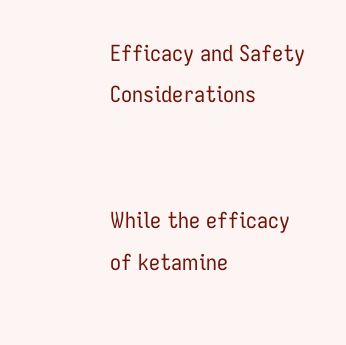Efficacy and Safety Considerations


While the efficacy of ketamine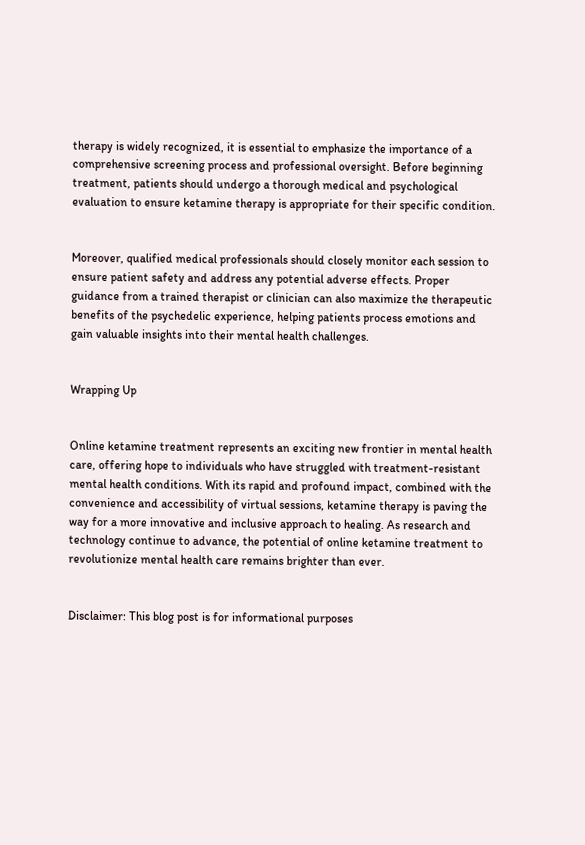therapy is widely recognized, it is essential to emphasize the importance of a comprehensive screening process and professional oversight. Before beginning treatment, patients should undergo a thorough medical and psychological evaluation to ensure ketamine therapy is appropriate for their specific condition.


Moreover, qualified medical professionals should closely monitor each session to ensure patient safety and address any potential adverse effects. Proper guidance from a trained therapist or clinician can also maximize the therapeutic benefits of the psychedelic experience, helping patients process emotions and gain valuable insights into their mental health challenges.


Wrapping Up


Online ketamine treatment represents an exciting new frontier in mental health care, offering hope to individuals who have struggled with treatment-resistant mental health conditions. With its rapid and profound impact, combined with the convenience and accessibility of virtual sessions, ketamine therapy is paving the way for a more innovative and inclusive approach to healing. As research and technology continue to advance, the potential of online ketamine treatment to revolutionize mental health care remains brighter than ever.


Disclaimer: This blog post is for informational purposes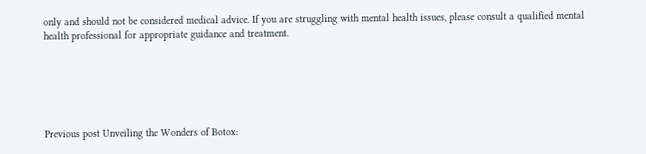only and should not be considered medical advice. If you are struggling with mental health issues, please consult a qualified mental health professional for appropriate guidance and treatment.






Previous post Unveiling the Wonders of Botox: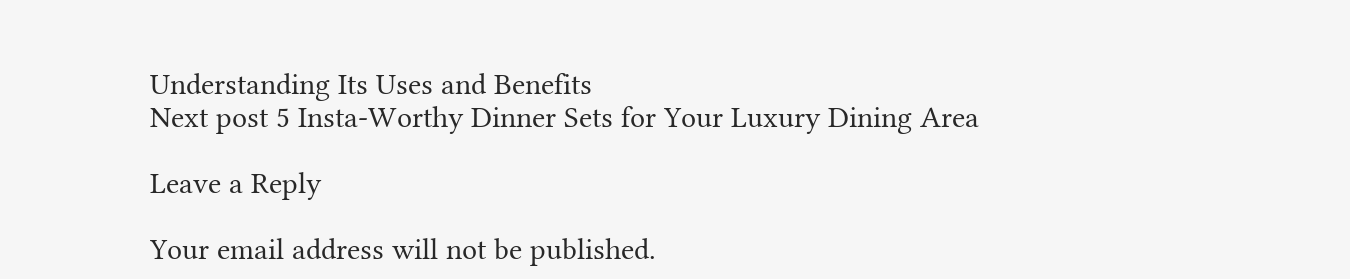Understanding Its Uses and Benefits
Next post 5 Insta-Worthy Dinner Sets for Your Luxury Dining Area

Leave a Reply

Your email address will not be published.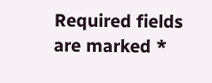Required fields are marked *